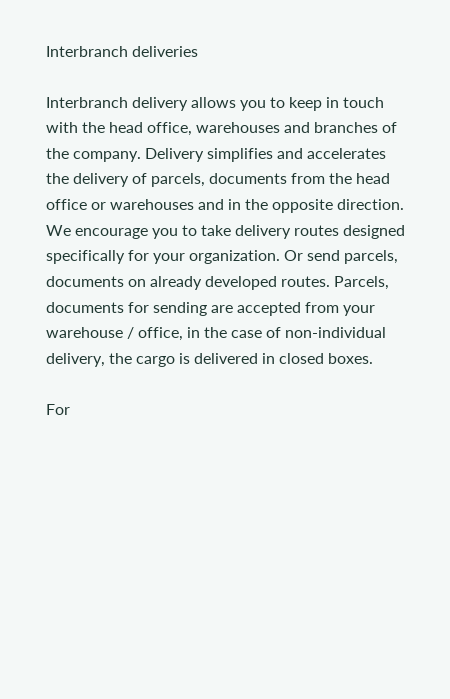Interbranch deliveries

Interbranch delivery allows you to keep in touch with the head office, warehouses and branches of the company. Delivery simplifies and accelerates the delivery of parcels, documents from the head office or warehouses and in the opposite direction. We encourage you to take delivery routes designed specifically for your organization. Or send parcels, documents on already developed routes. Parcels, documents for sending are accepted from your warehouse / office, in the case of non-individual delivery, the cargo is delivered in closed boxes.

For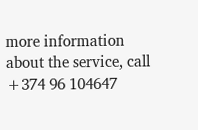more information about the service, call +374 96 104647